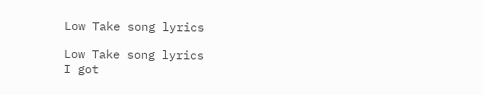Low Take song lyrics

Low Take song lyrics
I got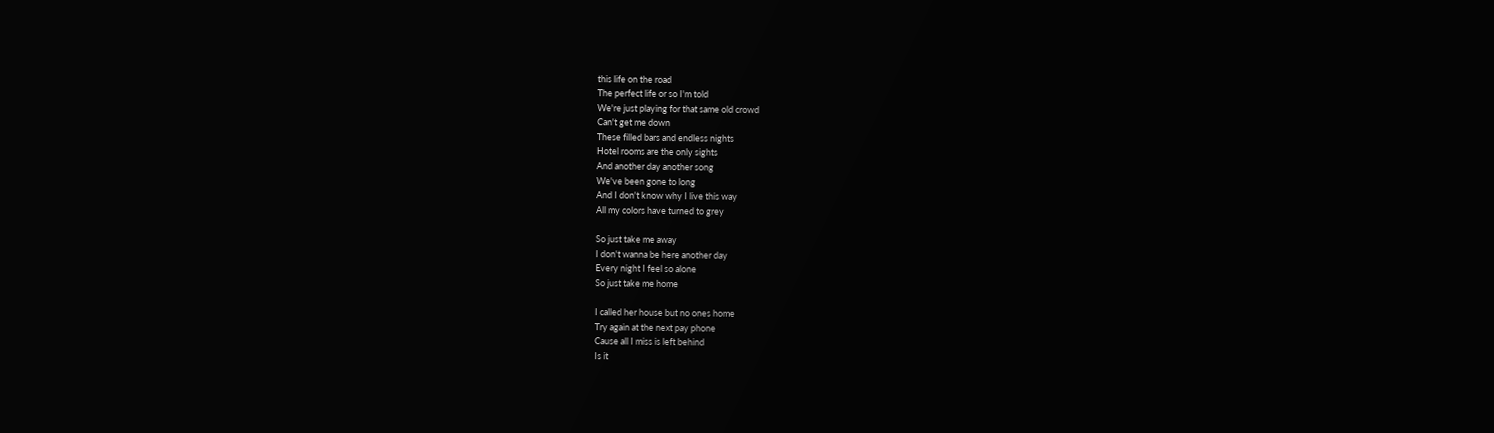this life on the road
The perfect life or so I'm told
We're just playing for that same old crowd
Can't get me down
These filled bars and endless nights
Hotel rooms are the only sights
And another day another song
We've been gone to long
And I don't know why I live this way
All my colors have turned to grey

So just take me away
I don't wanna be here another day
Every night I feel so alone
So just take me home

I called her house but no ones home
Try again at the next pay phone
Cause all I miss is left behind
Is it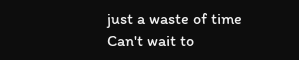just a waste of time
Can't wait to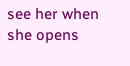see her when she opens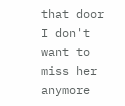that door
I don't want to miss her anymore